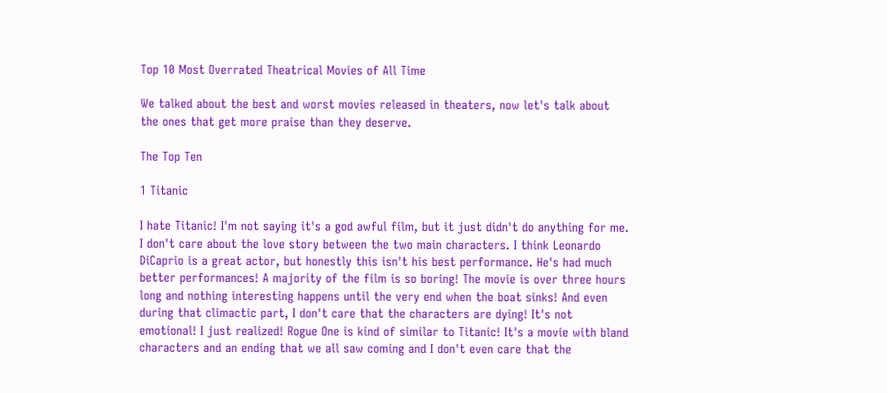Top 10 Most Overrated Theatrical Movies of All Time

We talked about the best and worst movies released in theaters, now let's talk about the ones that get more praise than they deserve.

The Top Ten

1 Titanic

I hate Titanic! I'm not saying it's a god awful film, but it just didn't do anything for me. I don't care about the love story between the two main characters. I think Leonardo DiCaprio is a great actor, but honestly this isn't his best performance. He's had much better performances! A majority of the film is so boring! The movie is over three hours long and nothing interesting happens until the very end when the boat sinks! And even during that climactic part, I don't care that the characters are dying! It's not emotional! I just realized! Rogue One is kind of similar to Titanic! It's a movie with bland characters and an ending that we all saw coming and I don't even care that the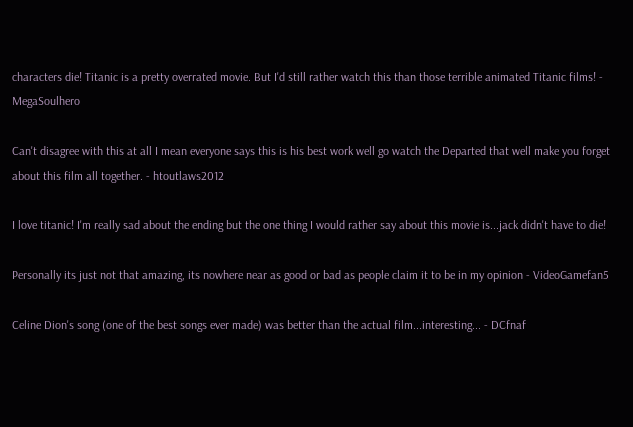characters die! Titanic is a pretty overrated movie. But I'd still rather watch this than those terrible animated Titanic films! - MegaSoulhero

Can't disagree with this at all I mean everyone says this is his best work well go watch the Departed that well make you forget about this film all together. - htoutlaws2012

I love titanic! I'm really sad about the ending but the one thing I would rather say about this movie is...jack didn't have to die!

Personally its just not that amazing, its nowhere near as good or bad as people claim it to be in my opinion - VideoGamefan5

Celine Dion's song (one of the best songs ever made) was better than the actual film...interesting... - DCfnaf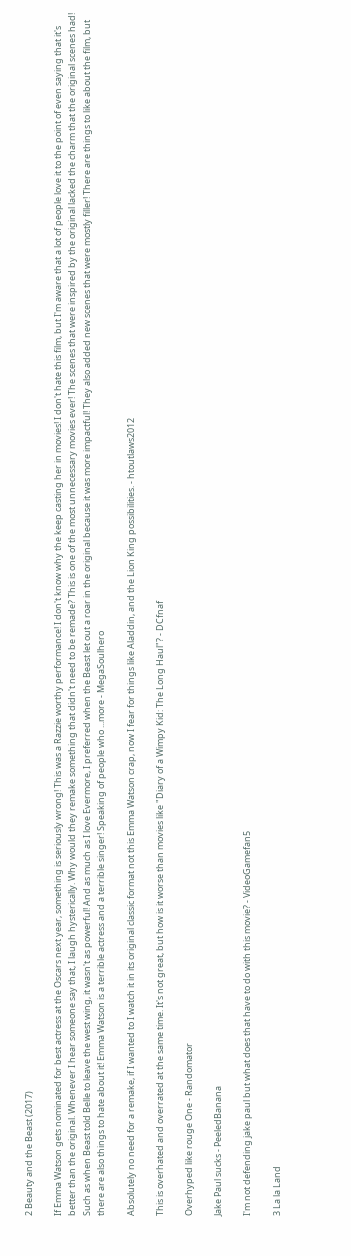2 Beauty and the Beast (2017)

If Emma Watson gets nominated for best actress at the Oscars next year, something is seriously wrong! This was a Razzie worthy performance! I don't know why the keep casting her in movies! I don't hate this film, but I'm aware that a lot of people love it to the point of even saying that it's better than the original. Whenever I hear someone say that, I laugh hysterically. Why would they remake something that didn't need to be remade? This is one of the most unnecessary movies ever! The scenes that were inspired by the original lacked the charm that the original scenes had! Such as when Beast told Belle to leave the west wing, it wasn't as powerful! And as much as I love Evermore, I preferred when the Beast let out a roar in the original because it was more impactful! They also added new scenes that were mostly filler! There are things to like about the film, but there are also things to hate about it! Emma Watson is a terrible actress and a terrible singer! Speaking of people who ...more - MegaSoulhero

Absolutely no need for a remake, if I wanted to I watch it in its original classic format not this Emma Watson crap, now I fear for things like Aladdin, and the Lion King possibilities. - htoutlaws2012

This is overhated and overrated at the same time. It's not great, but how is it worse than movies like "Diary of a Wimpy Kid: The Long Haul"? - DCfnaf

Overhyped like rouge One - Randomator

Jake Paul sucks - PeeledBanana

I'm not defending jake paul but what does that have to do with this movie? - VideoGamefan5

3 La la Land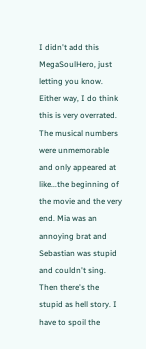I didn't add this MegaSoulHero, just letting you know. Either way, I do think this is very overrated. The musical numbers were unmemorable and only appeared at like...the beginning of the movie and the very end. Mia was an annoying brat and Sebastian was stupid and couldn't sing. Then there's the stupid as hell story. I have to spoil the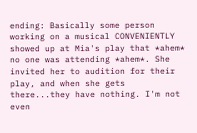ending: Basically some person working on a musical CONVENIENTLY showed up at Mia's play that *ahem* no one was attending *ahem*. She invited her to audition for their play, and when she gets there...they have nothing. I'm not even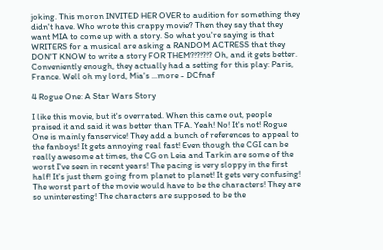joking. This moron INVITED HER OVER to audition for something they didn't have. Who wrote this crappy movie? Then they say that they want MIA to come up with a story. So what you're saying is that WRITERS for a musical are asking a RANDOM ACTRESS that they DON'T KNOW to write a story FOR THEM?!?!?!? Oh, and it gets better. Conveniently enough, they actually had a setting for this play: Paris, France. Well oh my lord, Mia's ...more - DCfnaf

4 Rogue One: A Star Wars Story

I like this movie, but it's overrated. When this came out, people praised it and said it was better than TFA. Yeah! No! It's not! Rogue One is mainly fanservice! They add a bunch of references to appeal to the fanboys! It gets annoying real fast! Even though the CGI can be really awesome at times, the CG on Leia and Tarkin are some of the worst I've seen in recent years! The pacing is very sloppy in the first half! It's just them going from planet to planet! It gets very confusing! The worst part of the movie would have to be the characters! They are so uninteresting! The characters are supposed to be the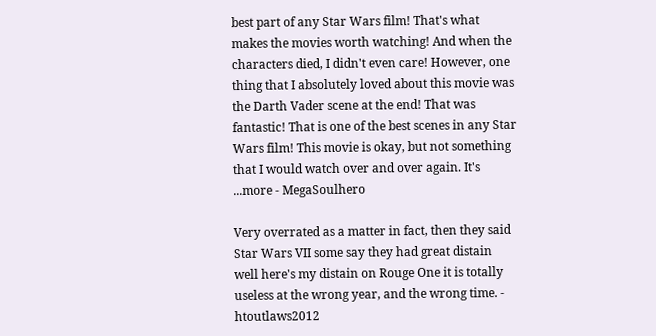best part of any Star Wars film! That's what makes the movies worth watching! And when the characters died, I didn't even care! However, one thing that I absolutely loved about this movie was the Darth Vader scene at the end! That was fantastic! That is one of the best scenes in any Star Wars film! This movie is okay, but not something that I would watch over and over again. It's ...more - MegaSoulhero

Very overrated as a matter in fact, then they said Star Wars VII some say they had great distain well here's my distain on Rouge One it is totally useless at the wrong year, and the wrong time. - htoutlaws2012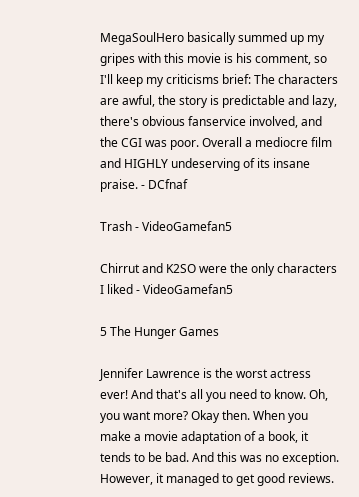MegaSoulHero basically summed up my gripes with this movie is his comment, so I'll keep my criticisms brief: The characters are awful, the story is predictable and lazy, there's obvious fanservice involved, and the CGI was poor. Overall a mediocre film and HIGHLY undeserving of its insane praise. - DCfnaf

Trash - VideoGamefan5

Chirrut and K2SO were the only characters I liked - VideoGamefan5

5 The Hunger Games

Jennifer Lawrence is the worst actress ever! And that's all you need to know. Oh, you want more? Okay then. When you make a movie adaptation of a book, it tends to be bad. And this was no exception. However, it managed to get good reviews.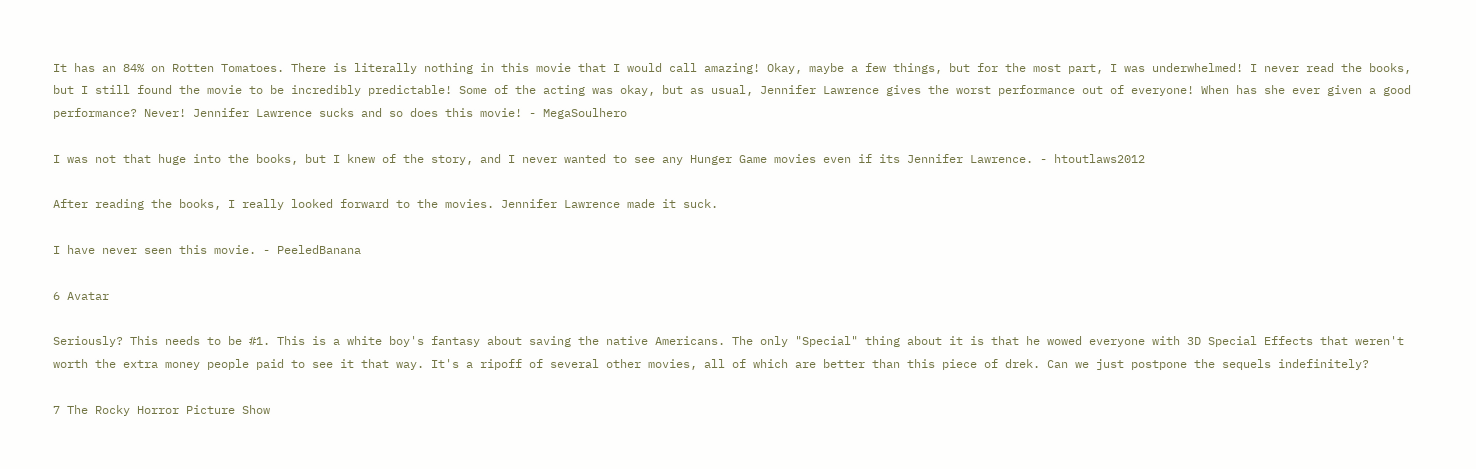It has an 84% on Rotten Tomatoes. There is literally nothing in this movie that I would call amazing! Okay, maybe a few things, but for the most part, I was underwhelmed! I never read the books, but I still found the movie to be incredibly predictable! Some of the acting was okay, but as usual, Jennifer Lawrence gives the worst performance out of everyone! When has she ever given a good performance? Never! Jennifer Lawrence sucks and so does this movie! - MegaSoulhero

I was not that huge into the books, but I knew of the story, and I never wanted to see any Hunger Game movies even if its Jennifer Lawrence. - htoutlaws2012

After reading the books, I really looked forward to the movies. Jennifer Lawrence made it suck.

I have never seen this movie. - PeeledBanana

6 Avatar

Seriously? This needs to be #1. This is a white boy's fantasy about saving the native Americans. The only "Special" thing about it is that he wowed everyone with 3D Special Effects that weren't worth the extra money people paid to see it that way. It's a ripoff of several other movies, all of which are better than this piece of drek. Can we just postpone the sequels indefinitely?

7 The Rocky Horror Picture Show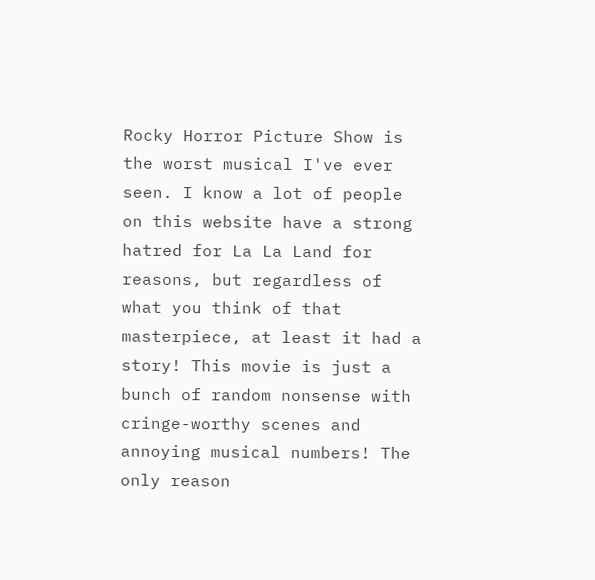Rocky Horror Picture Show is the worst musical I've ever seen. I know a lot of people on this website have a strong hatred for La La Land for reasons, but regardless of what you think of that masterpiece, at least it had a story! This movie is just a bunch of random nonsense with cringe-worthy scenes and annoying musical numbers! The only reason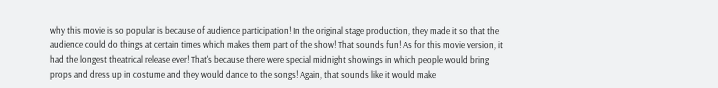why this movie is so popular is because of audience participation! In the original stage production, they made it so that the audience could do things at certain times which makes them part of the show! That sounds fun! As for this movie version, it had the longest theatrical release ever! That's because there were special midnight showings in which people would bring props and dress up in costume and they would dance to the songs! Again, that sounds like it would make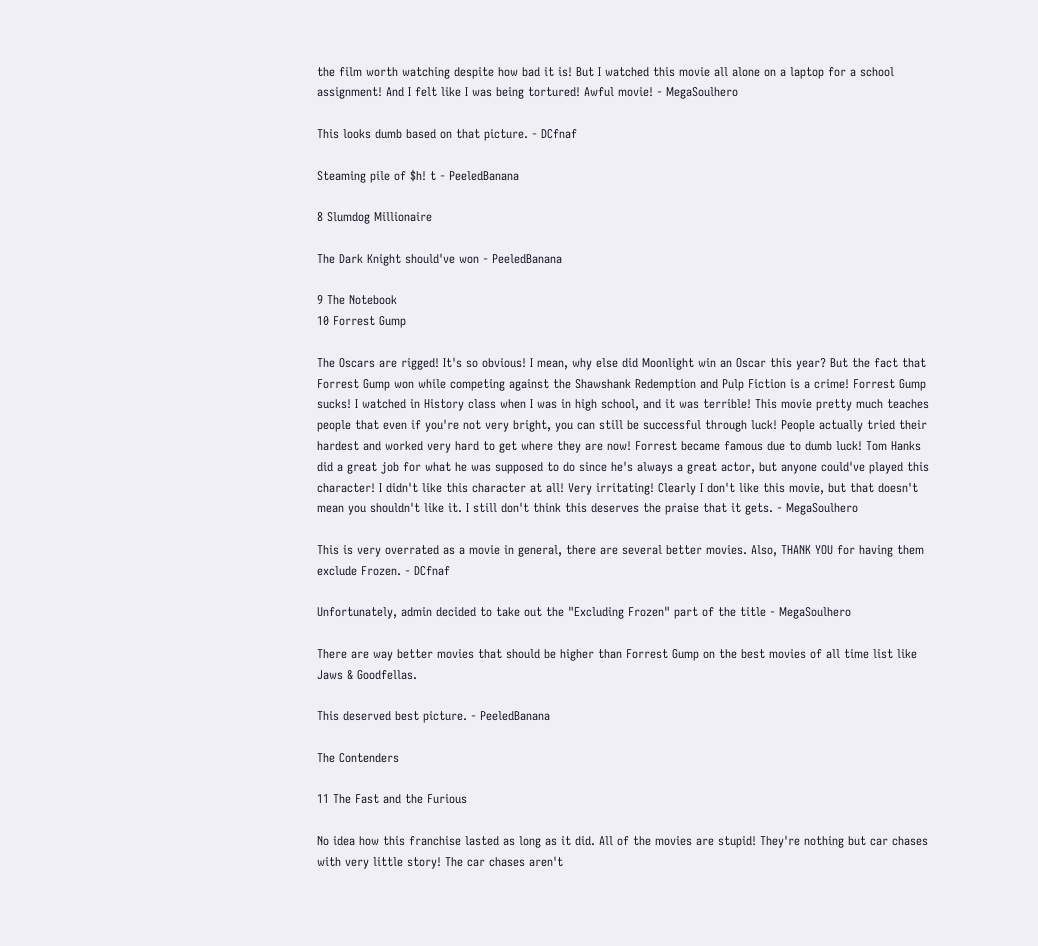the film worth watching despite how bad it is! But I watched this movie all alone on a laptop for a school assignment! And I felt like I was being tortured! Awful movie! - MegaSoulhero

This looks dumb based on that picture. - DCfnaf

Steaming pile of $h! t - PeeledBanana

8 Slumdog Millionaire

The Dark Knight should've won - PeeledBanana

9 The Notebook
10 Forrest Gump

The Oscars are rigged! It's so obvious! I mean, why else did Moonlight win an Oscar this year? But the fact that Forrest Gump won while competing against the Shawshank Redemption and Pulp Fiction is a crime! Forrest Gump sucks! I watched in History class when I was in high school, and it was terrible! This movie pretty much teaches people that even if you're not very bright, you can still be successful through luck! People actually tried their hardest and worked very hard to get where they are now! Forrest became famous due to dumb luck! Tom Hanks did a great job for what he was supposed to do since he's always a great actor, but anyone could've played this character! I didn't like this character at all! Very irritating! Clearly I don't like this movie, but that doesn't mean you shouldn't like it. I still don't think this deserves the praise that it gets. - MegaSoulhero

This is very overrated as a movie in general, there are several better movies. Also, THANK YOU for having them exclude Frozen. - DCfnaf

Unfortunately, admin decided to take out the "Excluding Frozen" part of the title - MegaSoulhero

There are way better movies that should be higher than Forrest Gump on the best movies of all time list like Jaws & Goodfellas.

This deserved best picture. - PeeledBanana

The Contenders

11 The Fast and the Furious

No idea how this franchise lasted as long as it did. All of the movies are stupid! They're nothing but car chases with very little story! The car chases aren't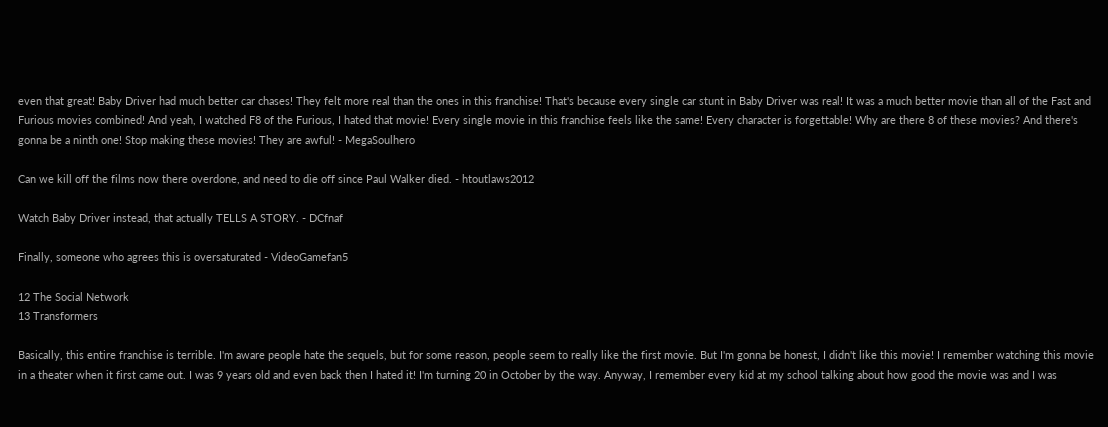even that great! Baby Driver had much better car chases! They felt more real than the ones in this franchise! That's because every single car stunt in Baby Driver was real! It was a much better movie than all of the Fast and Furious movies combined! And yeah, I watched F8 of the Furious, I hated that movie! Every single movie in this franchise feels like the same! Every character is forgettable! Why are there 8 of these movies? And there's gonna be a ninth one! Stop making these movies! They are awful! - MegaSoulhero

Can we kill off the films now there overdone, and need to die off since Paul Walker died. - htoutlaws2012

Watch Baby Driver instead, that actually TELLS A STORY. - DCfnaf

Finally, someone who agrees this is oversaturated - VideoGamefan5

12 The Social Network
13 Transformers

Basically, this entire franchise is terrible. I'm aware people hate the sequels, but for some reason, people seem to really like the first movie. But I'm gonna be honest, I didn't like this movie! I remember watching this movie in a theater when it first came out. I was 9 years old and even back then I hated it! I'm turning 20 in October by the way. Anyway, I remember every kid at my school talking about how good the movie was and I was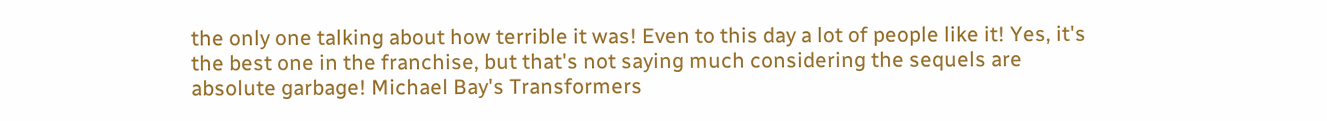the only one talking about how terrible it was! Even to this day a lot of people like it! Yes, it's the best one in the franchise, but that's not saying much considering the sequels are absolute garbage! Michael Bay's Transformers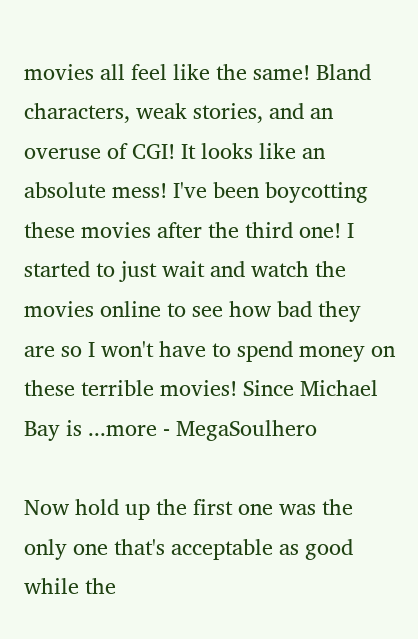movies all feel like the same! Bland characters, weak stories, and an overuse of CGI! It looks like an absolute mess! I've been boycotting these movies after the third one! I started to just wait and watch the movies online to see how bad they are so I won't have to spend money on these terrible movies! Since Michael Bay is ...more - MegaSoulhero

Now hold up the first one was the only one that's acceptable as good while the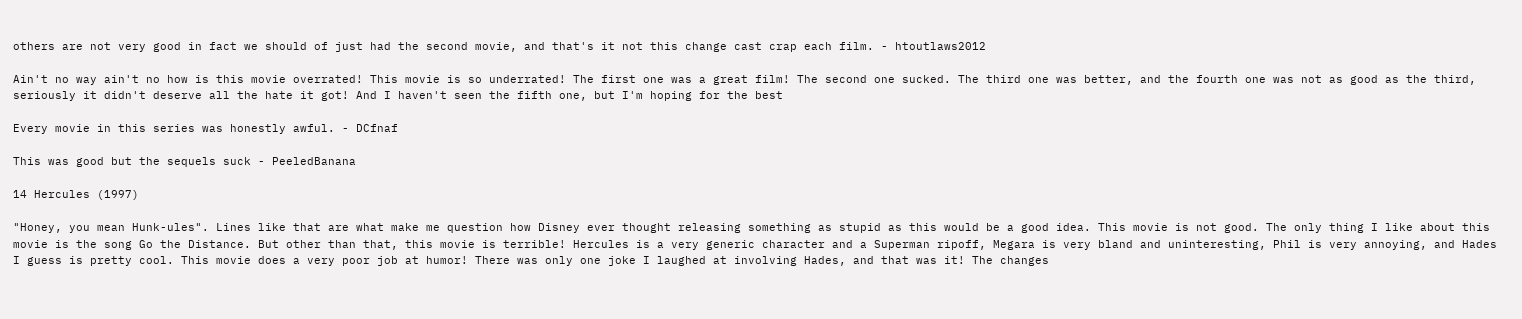others are not very good in fact we should of just had the second movie, and that's it not this change cast crap each film. - htoutlaws2012

Ain't no way ain't no how is this movie overrated! This movie is so underrated! The first one was a great film! The second one sucked. The third one was better, and the fourth one was not as good as the third, seriously it didn't deserve all the hate it got! And I haven't seen the fifth one, but I'm hoping for the best

Every movie in this series was honestly awful. - DCfnaf

This was good but the sequels suck - PeeledBanana

14 Hercules (1997)

"Honey, you mean Hunk-ules". Lines like that are what make me question how Disney ever thought releasing something as stupid as this would be a good idea. This movie is not good. The only thing I like about this movie is the song Go the Distance. But other than that, this movie is terrible! Hercules is a very generic character and a Superman ripoff, Megara is very bland and uninteresting, Phil is very annoying, and Hades I guess is pretty cool. This movie does a very poor job at humor! There was only one joke I laughed at involving Hades, and that was it! The changes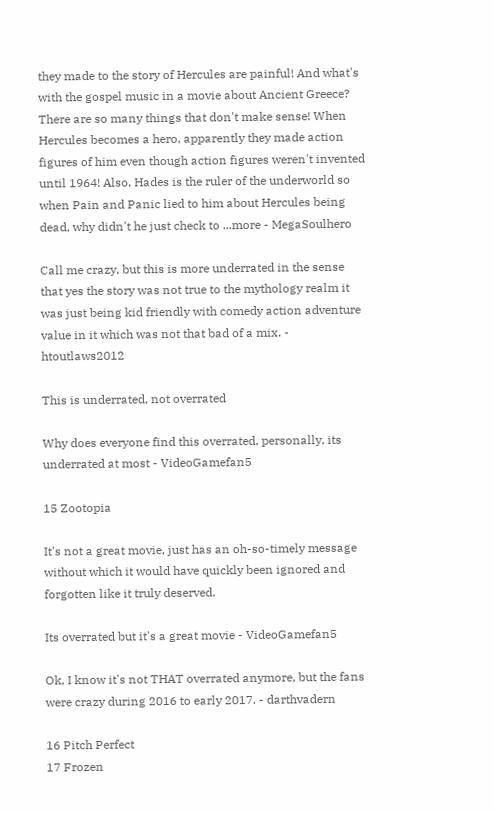they made to the story of Hercules are painful! And what's with the gospel music in a movie about Ancient Greece? There are so many things that don't make sense! When Hercules becomes a hero, apparently they made action figures of him even though action figures weren't invented until 1964! Also, Hades is the ruler of the underworld so when Pain and Panic lied to him about Hercules being dead, why didn't he just check to ...more - MegaSoulhero

Call me crazy, but this is more underrated in the sense that yes the story was not true to the mythology realm it was just being kid friendly with comedy action adventure value in it which was not that bad of a mix. - htoutlaws2012

This is underrated, not overrated

Why does everyone find this overrated, personally, its underrated at most - VideoGamefan5

15 Zootopia

It's not a great movie, just has an oh-so-timely message without which it would have quickly been ignored and forgotten like it truly deserved.

Its overrated but it's a great movie - VideoGamefan5

Ok, I know it's not THAT overrated anymore, but the fans were crazy during 2016 to early 2017. - darthvadern

16 Pitch Perfect
17 Frozen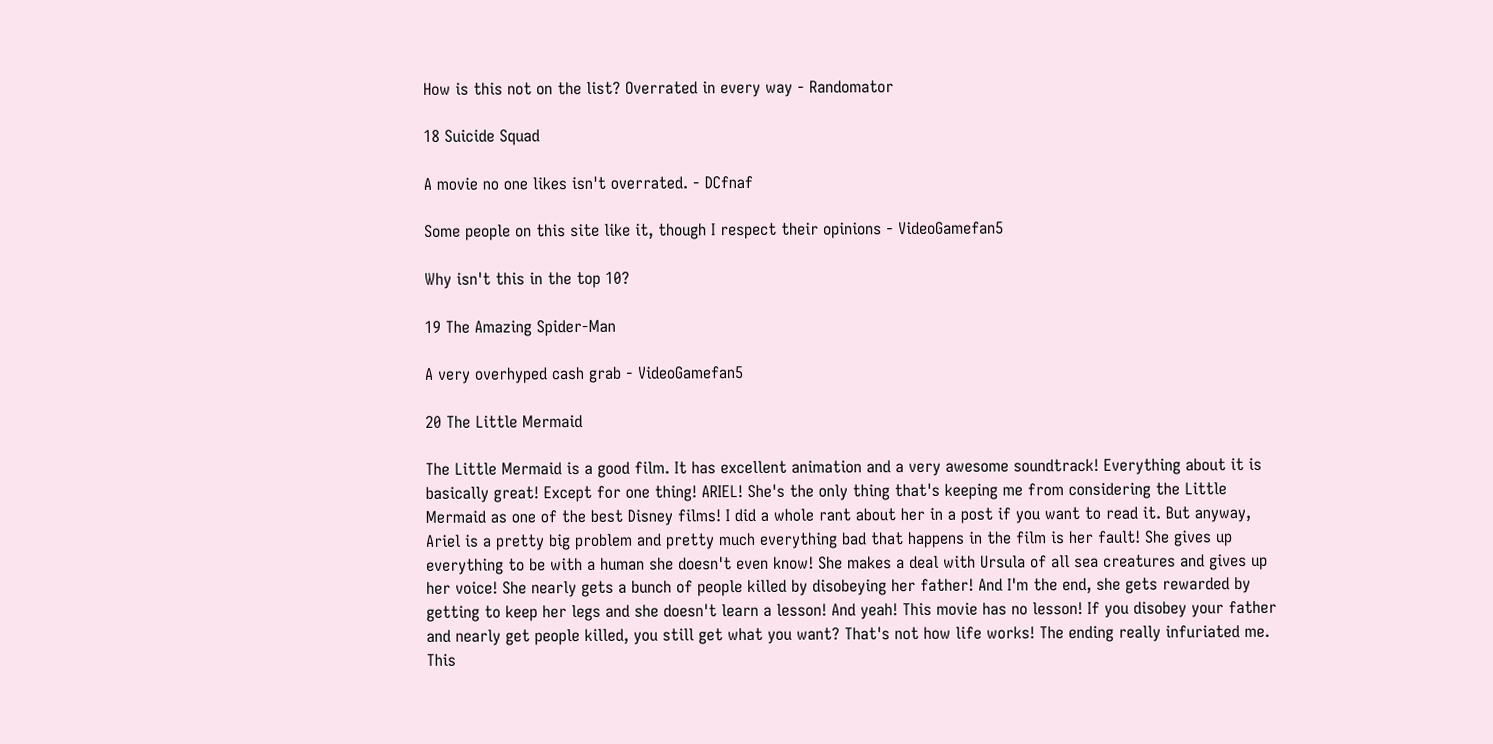How is this not on the list? Overrated in every way - Randomator

18 Suicide Squad

A movie no one likes isn't overrated. - DCfnaf

Some people on this site like it, though I respect their opinions - VideoGamefan5

Why isn't this in the top 10?

19 The Amazing Spider-Man

A very overhyped cash grab - VideoGamefan5

20 The Little Mermaid

The Little Mermaid is a good film. It has excellent animation and a very awesome soundtrack! Everything about it is basically great! Except for one thing! ARIEL! She's the only thing that's keeping me from considering the Little Mermaid as one of the best Disney films! I did a whole rant about her in a post if you want to read it. But anyway, Ariel is a pretty big problem and pretty much everything bad that happens in the film is her fault! She gives up everything to be with a human she doesn't even know! She makes a deal with Ursula of all sea creatures and gives up her voice! She nearly gets a bunch of people killed by disobeying her father! And I'm the end, she gets rewarded by getting to keep her legs and she doesn't learn a lesson! And yeah! This movie has no lesson! If you disobey your father and nearly get people killed, you still get what you want? That's not how life works! The ending really infuriated me. This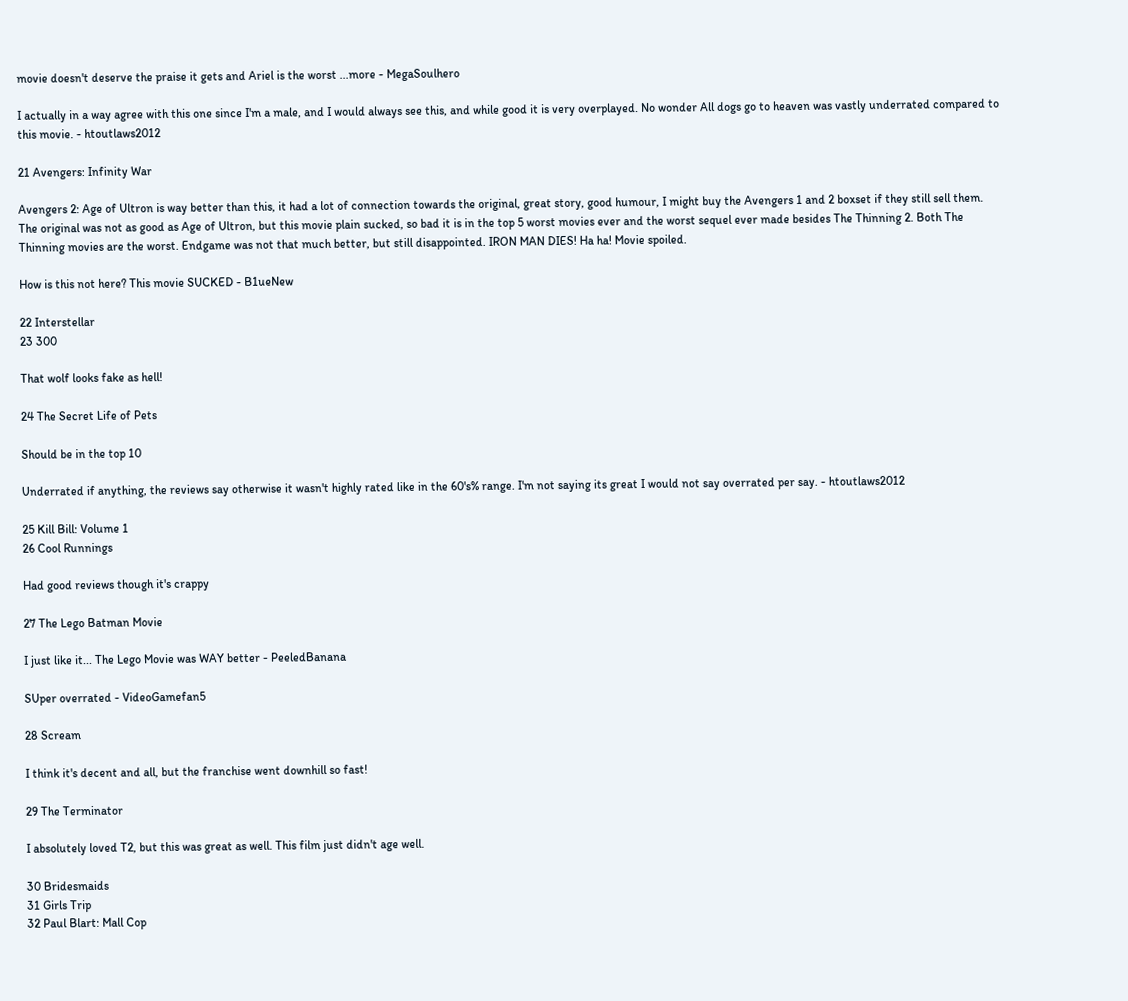movie doesn't deserve the praise it gets and Ariel is the worst ...more - MegaSoulhero

I actually in a way agree with this one since I'm a male, and I would always see this, and while good it is very overplayed. No wonder All dogs go to heaven was vastly underrated compared to this movie. - htoutlaws2012

21 Avengers: Infinity War

Avengers 2: Age of Ultron is way better than this, it had a lot of connection towards the original, great story, good humour, I might buy the Avengers 1 and 2 boxset if they still sell them. The original was not as good as Age of Ultron, but this movie plain sucked, so bad it is in the top 5 worst movies ever and the worst sequel ever made besides The Thinning 2. Both The Thinning movies are the worst. Endgame was not that much better, but still disappointed. IRON MAN DIES! Ha ha! Movie spoiled.

How is this not here? This movie SUCKED - B1ueNew

22 Interstellar
23 300

That wolf looks fake as hell!

24 The Secret Life of Pets

Should be in the top 10

Underrated if anything, the reviews say otherwise it wasn't highly rated like in the 60's% range. I'm not saying its great I would not say overrated per say. - htoutlaws2012

25 Kill Bill: Volume 1
26 Cool Runnings

Had good reviews though it's crappy

27 The Lego Batman Movie

I just like it... The Lego Movie was WAY better - PeeledBanana

SUper overrated - VideoGamefan5

28 Scream

I think it's decent and all, but the franchise went downhill so fast!

29 The Terminator

I absolutely loved T2, but this was great as well. This film just didn't age well.

30 Bridesmaids
31 Girls Trip
32 Paul Blart: Mall Cop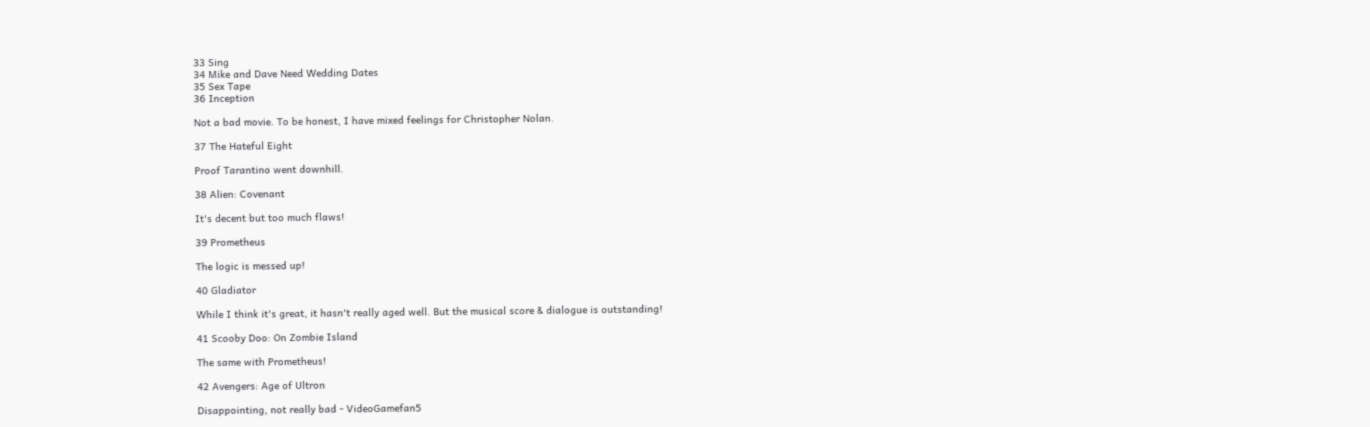33 Sing
34 Mike and Dave Need Wedding Dates
35 Sex Tape
36 Inception

Not a bad movie. To be honest, I have mixed feelings for Christopher Nolan.

37 The Hateful Eight

Proof Tarantino went downhill.

38 Alien: Covenant

It's decent but too much flaws!

39 Prometheus

The logic is messed up!

40 Gladiator

While I think it's great, it hasn't really aged well. But the musical score & dialogue is outstanding!

41 Scooby Doo: On Zombie Island

The same with Prometheus!

42 Avengers: Age of Ultron

Disappointing, not really bad - VideoGamefan5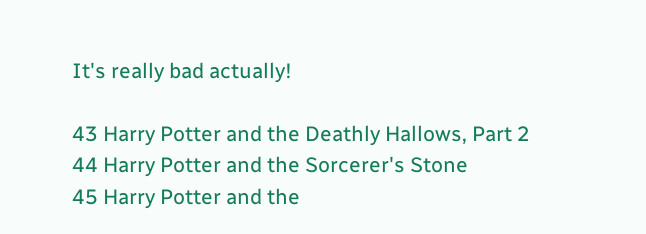It's really bad actually!

43 Harry Potter and the Deathly Hallows, Part 2
44 Harry Potter and the Sorcerer's Stone
45 Harry Potter and the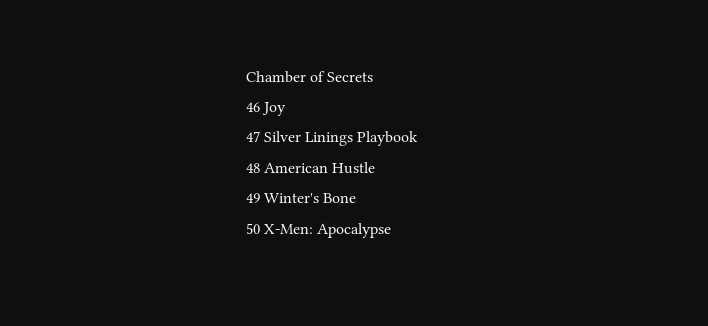Chamber of Secrets
46 Joy
47 Silver Linings Playbook
48 American Hustle
49 Winter's Bone
50 X-Men: Apocalypse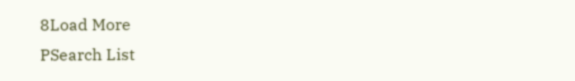8Load More
PSearch List